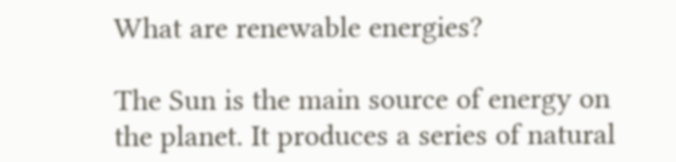What are renewable energies?

The Sun is the main source of energy on the planet. It produces a series of natural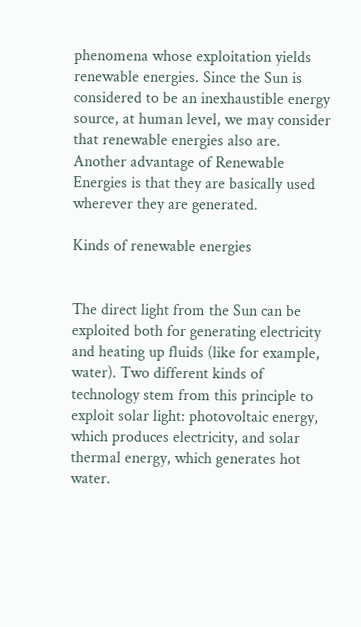phenomena whose exploitation yields renewable energies. Since the Sun is considered to be an inexhaustible energy source, at human level, we may consider that renewable energies also are. Another advantage of Renewable Energies is that they are basically used wherever they are generated.

Kinds of renewable energies


The direct light from the Sun can be exploited both for generating electricity and heating up fluids (like for example, water). Two different kinds of technology stem from this principle to exploit solar light: photovoltaic energy, which produces electricity, and solar thermal energy, which generates hot water.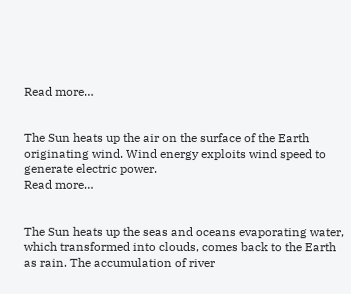Read more…


The Sun heats up the air on the surface of the Earth originating wind. Wind energy exploits wind speed to generate electric power.
Read more…


The Sun heats up the seas and oceans evaporating water, which transformed into clouds, comes back to the Earth as rain. The accumulation of river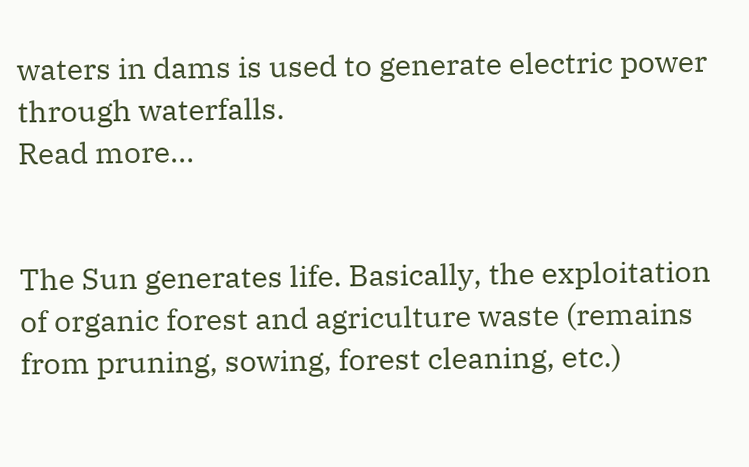waters in dams is used to generate electric power through waterfalls.
Read more…


The Sun generates life. Basically, the exploitation of organic forest and agriculture waste (remains from pruning, sowing, forest cleaning, etc.)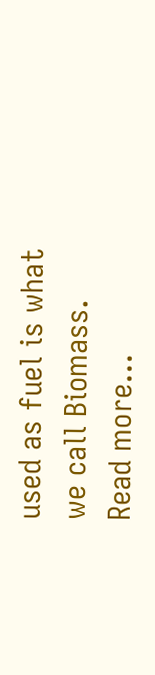used as fuel is what we call Biomass.
Read more…